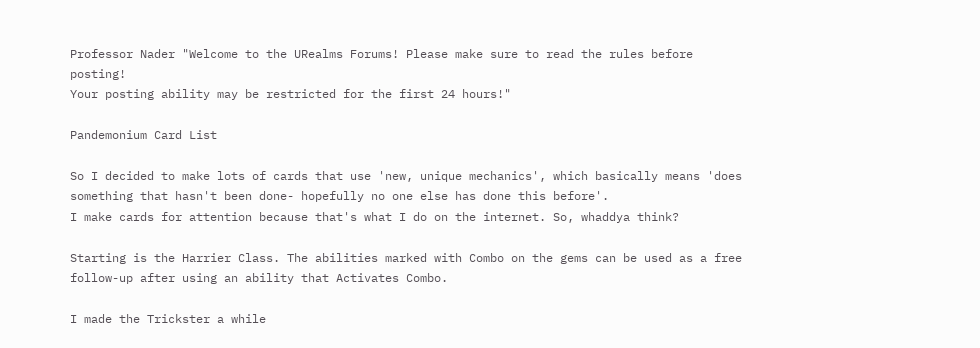Professor Nader "Welcome to the URealms Forums! Please make sure to read the rules before posting!
Your posting ability may be restricted for the first 24 hours!"

Pandemonium Card List

So I decided to make lots of cards that use 'new, unique mechanics', which basically means 'does something that hasn't been done- hopefully no one else has done this before'.
I make cards for attention because that's what I do on the internet. So, whaddya think?

Starting is the Harrier Class. The abilities marked with Combo on the gems can be used as a free follow-up after using an ability that Activates Combo.

I made the Trickster a while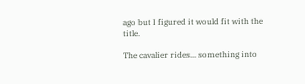ago but I figured it would fit with the title.

The cavalier rides... something into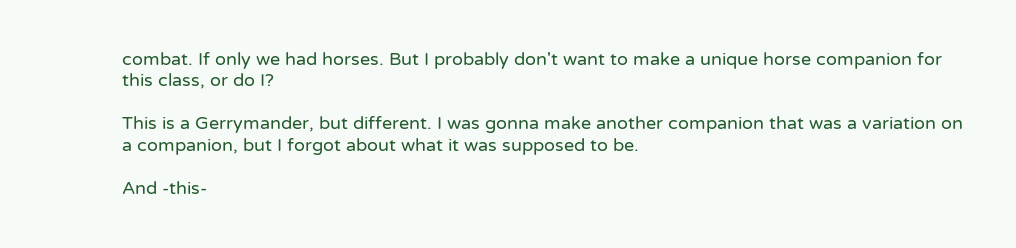combat. If only we had horses. But I probably don't want to make a unique horse companion for this class, or do I?

This is a Gerrymander, but different. I was gonna make another companion that was a variation on a companion, but I forgot about what it was supposed to be.

And -this-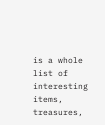is a whole list of interesting items, treasures,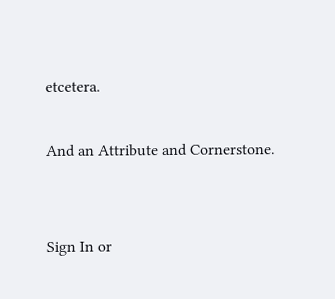etcetera.

And an Attribute and Cornerstone.


Sign In or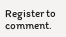Register to comment.